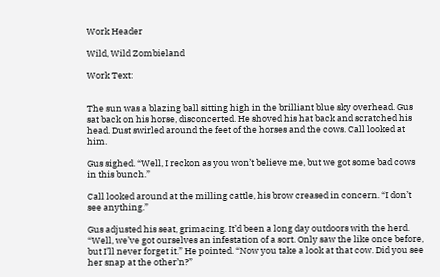Work Header

Wild, Wild Zombieland

Work Text:


The sun was a blazing ball sitting high in the brilliant blue sky overhead. Gus sat back on his horse, disconcerted. He shoved his hat back and scratched his head. Dust swirled around the feet of the horses and the cows. Call looked at him.

Gus sighed. “Well, I reckon as you won’t believe me, but we got some bad cows in this bunch.”

Call looked around at the milling cattle, his brow creased in concern. “I don’t see anything.”

Gus adjusted his seat, grimacing. It’d been a long day outdoors with the herd. “Well, we’ve got ourselves an infestation of a sort. Only saw the like once before, but I’ll never forget it.” He pointed. “Now you take a look at that cow. Did you see her snap at the other’n?”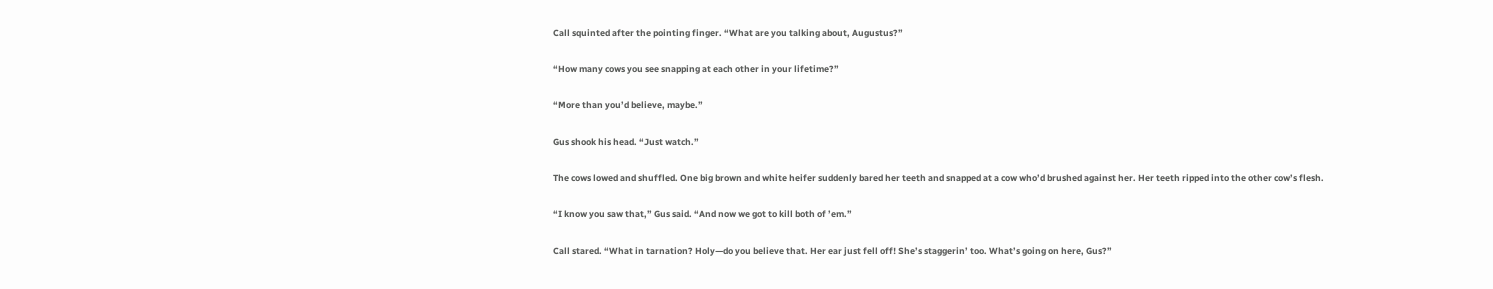Call squinted after the pointing finger. “What are you talking about, Augustus?”

“How many cows you see snapping at each other in your lifetime?”

“More than you’d believe, maybe.”

Gus shook his head. “Just watch.”

The cows lowed and shuffled. One big brown and white heifer suddenly bared her teeth and snapped at a cow who’d brushed against her. Her teeth ripped into the other cow’s flesh.

“I know you saw that,” Gus said. “And now we got to kill both of ’em.”

Call stared. “What in tarnation? Holy—do you believe that. Her ear just fell off! She’s staggerin’ too. What’s going on here, Gus?”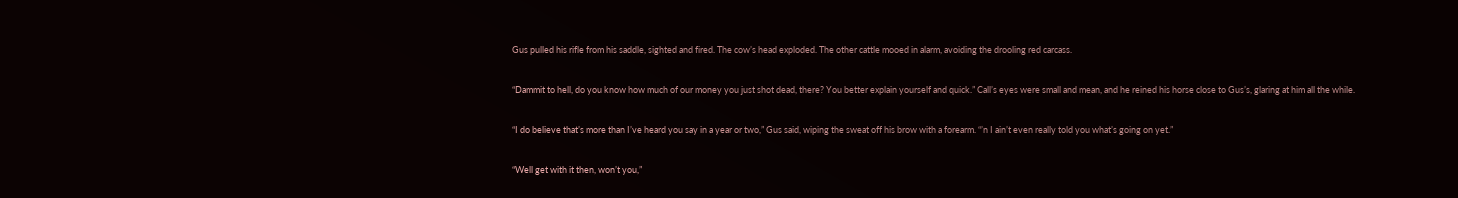Gus pulled his rifle from his saddle, sighted and fired. The cow’s head exploded. The other cattle mooed in alarm, avoiding the drooling red carcass.

“Dammit to hell, do you know how much of our money you just shot dead, there? You better explain yourself and quick.” Call’s eyes were small and mean, and he reined his horse close to Gus’s, glaring at him all the while.

“I do believe that’s more than I’ve heard you say in a year or two,” Gus said, wiping the sweat off his brow with a forearm. “’n I ain’t even really told you what’s going on yet.”

“Well get with it then, won’t you,”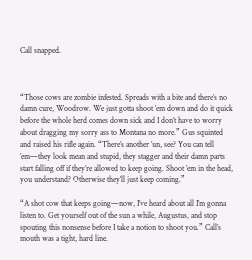Call snapped.



“Those cows are zombie infested. Spreads with a bite and there’s no damn cure, Woodrow. We just gotta shoot ’em down and do it quick before the whole herd comes down sick and I don’t have to worry about dragging my sorry ass to Montana no more.” Gus squinted and raised his rifle again. “There’s another ’un, see? You can tell ’em—they look mean and stupid, they stagger and their damn parts start falling off if they’re allowed to keep going. Shoot ’em in the head, you understand? Otherwise they’ll just keep coming.”

“A shot cow that keeps going—now, I’ve heard about all I’m gonna listen to. Get yourself out of the sun a while, Augustus, and stop spouting this nonsense before I take a notion to shoot you.” Call’s mouth was a tight, hard line.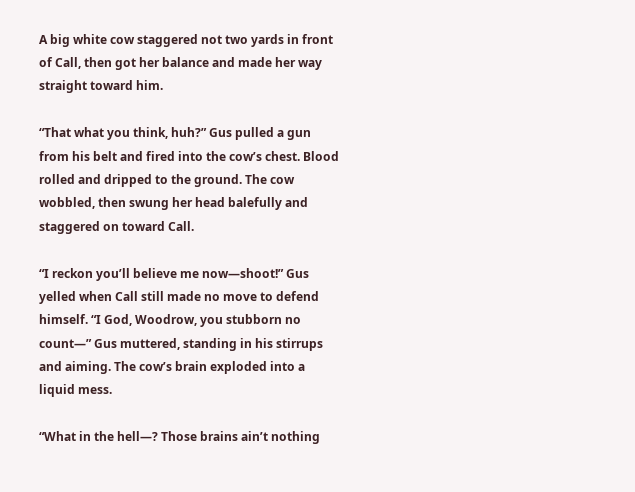A big white cow staggered not two yards in front of Call, then got her balance and made her way straight toward him.

“That what you think, huh?” Gus pulled a gun from his belt and fired into the cow’s chest. Blood rolled and dripped to the ground. The cow wobbled, then swung her head balefully and staggered on toward Call.

“I reckon you’ll believe me now—shoot!” Gus yelled when Call still made no move to defend himself. “I God, Woodrow, you stubborn no count—” Gus muttered, standing in his stirrups and aiming. The cow’s brain exploded into a liquid mess.

“What in the hell—? Those brains ain’t nothing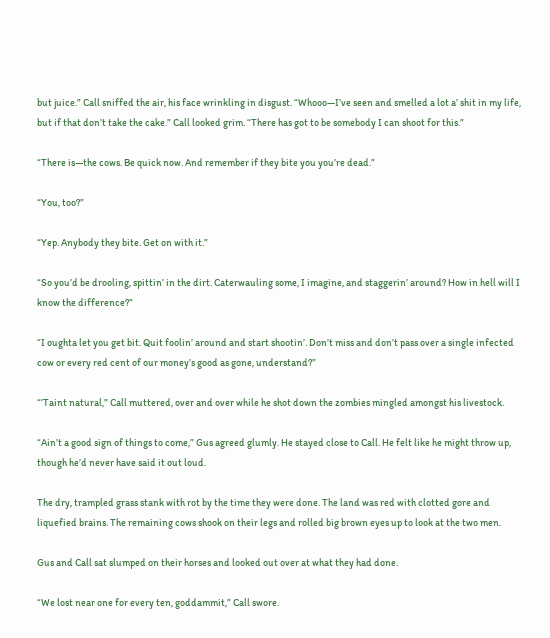but juice.” Call sniffed the air, his face wrinkling in disgust. “Whooo—I’ve seen and smelled a lot a’ shit in my life, but if that don’t take the cake.” Call looked grim. “There has got to be somebody I can shoot for this.”

“There is—the cows. Be quick now. And remember if they bite you you’re dead.”

“You, too?”

“Yep. Anybody they bite. Get on with it.”

“So you’d be drooling, spittin’ in the dirt. Caterwauling some, I imagine, and staggerin’ around? How in hell will I know the difference?”

“I oughta let you get bit. Quit foolin’ around and start shootin’. Don’t miss and don’t pass over a single infected cow or every red cent of our money’s good as gone, understand?”

“’Taint natural,” Call muttered, over and over while he shot down the zombies mingled amongst his livestock.

“Ain’t a good sign of things to come,” Gus agreed glumly. He stayed close to Call. He felt like he might throw up, though he’d never have said it out loud.

The dry, trampled grass stank with rot by the time they were done. The land was red with clotted gore and liquefied brains. The remaining cows shook on their legs and rolled big brown eyes up to look at the two men.

Gus and Call sat slumped on their horses and looked out over at what they had done.

“We lost near one for every ten, goddammit,” Call swore.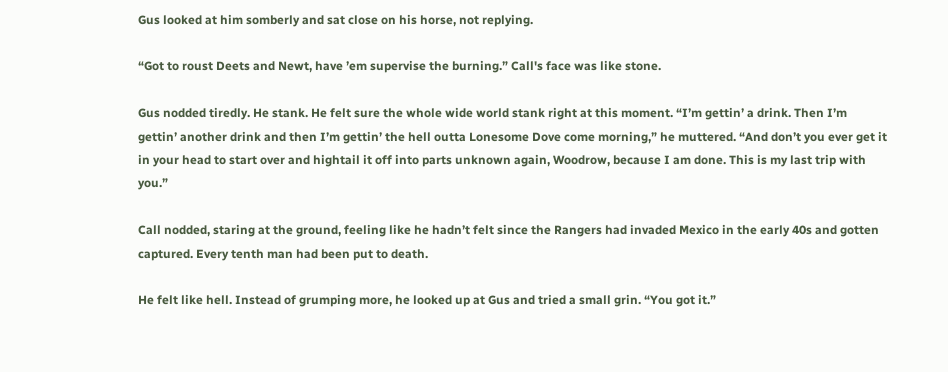Gus looked at him somberly and sat close on his horse, not replying.

“Got to roust Deets and Newt, have ’em supervise the burning.” Call's face was like stone.

Gus nodded tiredly. He stank. He felt sure the whole wide world stank right at this moment. “I’m gettin’ a drink. Then I’m gettin’ another drink and then I’m gettin’ the hell outta Lonesome Dove come morning,” he muttered. “And don’t you ever get it in your head to start over and hightail it off into parts unknown again, Woodrow, because I am done. This is my last trip with you.”

Call nodded, staring at the ground, feeling like he hadn’t felt since the Rangers had invaded Mexico in the early 40s and gotten captured. Every tenth man had been put to death.

He felt like hell. Instead of grumping more, he looked up at Gus and tried a small grin. “You got it.”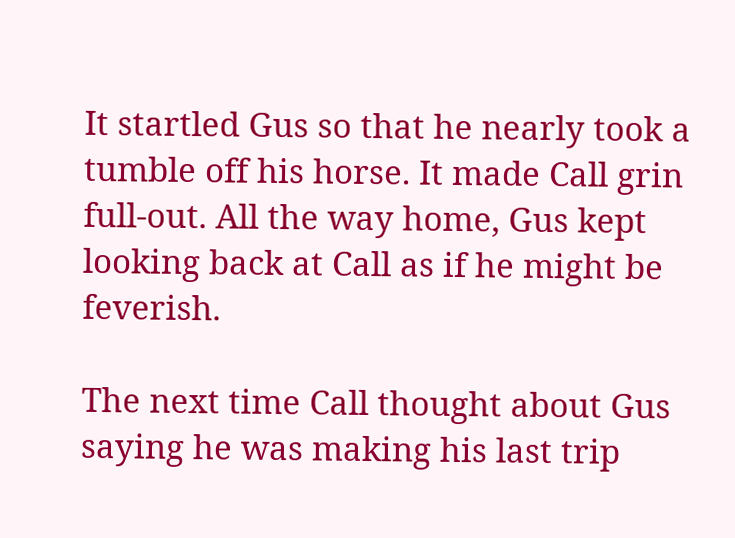It startled Gus so that he nearly took a tumble off his horse. It made Call grin full-out. All the way home, Gus kept looking back at Call as if he might be feverish.

The next time Call thought about Gus saying he was making his last trip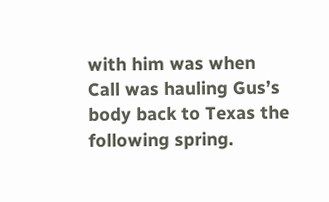with him was when Call was hauling Gus’s body back to Texas the following spring.